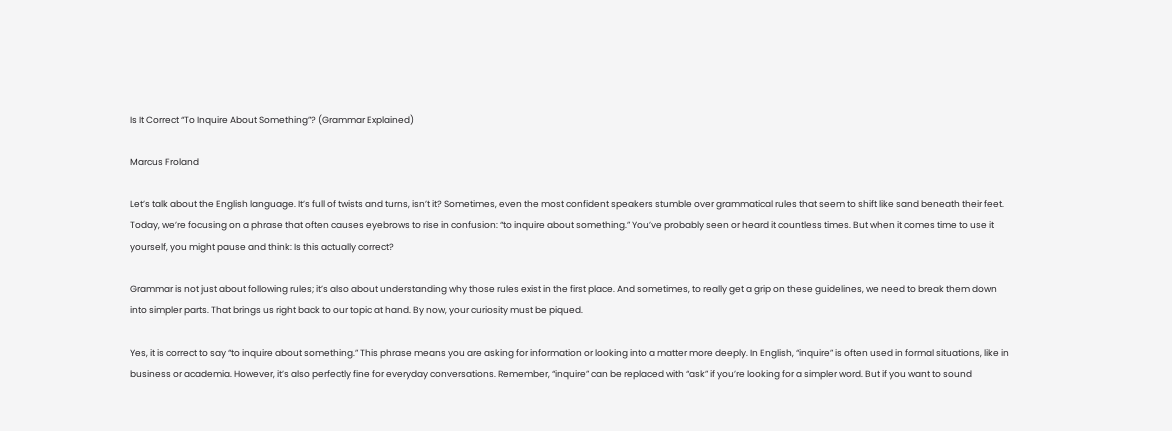Is It Correct “To Inquire About Something”? (Grammar Explained)

Marcus Froland

Let’s talk about the English language. It’s full of twists and turns, isn’t it? Sometimes, even the most confident speakers stumble over grammatical rules that seem to shift like sand beneath their feet. Today, we’re focusing on a phrase that often causes eyebrows to rise in confusion: “to inquire about something.” You’ve probably seen or heard it countless times. But when it comes time to use it yourself, you might pause and think: Is this actually correct?

Grammar is not just about following rules; it’s also about understanding why those rules exist in the first place. And sometimes, to really get a grip on these guidelines, we need to break them down into simpler parts. That brings us right back to our topic at hand. By now, your curiosity must be piqued.

Yes, it is correct to say “to inquire about something.” This phrase means you are asking for information or looking into a matter more deeply. In English, “inquire” is often used in formal situations, like in business or academia. However, it’s also perfectly fine for everyday conversations. Remember, “inquire” can be replaced with “ask” if you’re looking for a simpler word. But if you want to sound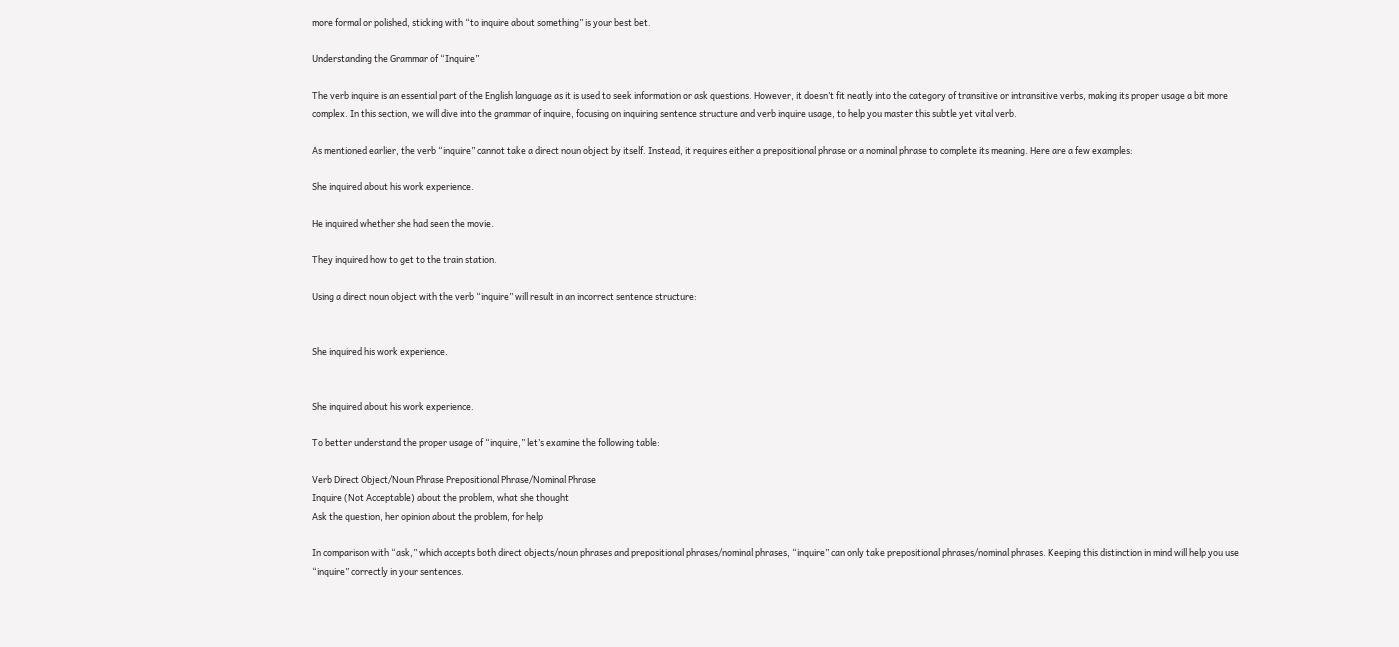more formal or polished, sticking with “to inquire about something” is your best bet.

Understanding the Grammar of “Inquire”

The verb inquire is an essential part of the English language as it is used to seek information or ask questions. However, it doesn’t fit neatly into the category of transitive or intransitive verbs, making its proper usage a bit more complex. In this section, we will dive into the grammar of inquire, focusing on inquiring sentence structure and verb inquire usage, to help you master this subtle yet vital verb.

As mentioned earlier, the verb “inquire” cannot take a direct noun object by itself. Instead, it requires either a prepositional phrase or a nominal phrase to complete its meaning. Here are a few examples:

She inquired about his work experience.

He inquired whether she had seen the movie.

They inquired how to get to the train station.

Using a direct noun object with the verb “inquire” will result in an incorrect sentence structure:


She inquired his work experience.


She inquired about his work experience.

To better understand the proper usage of “inquire,” let’s examine the following table:

Verb Direct Object/Noun Phrase Prepositional Phrase/Nominal Phrase
Inquire (Not Acceptable) about the problem, what she thought
Ask the question, her opinion about the problem, for help

In comparison with “ask,” which accepts both direct objects/noun phrases and prepositional phrases/nominal phrases, “inquire” can only take prepositional phrases/nominal phrases. Keeping this distinction in mind will help you use “inquire” correctly in your sentences.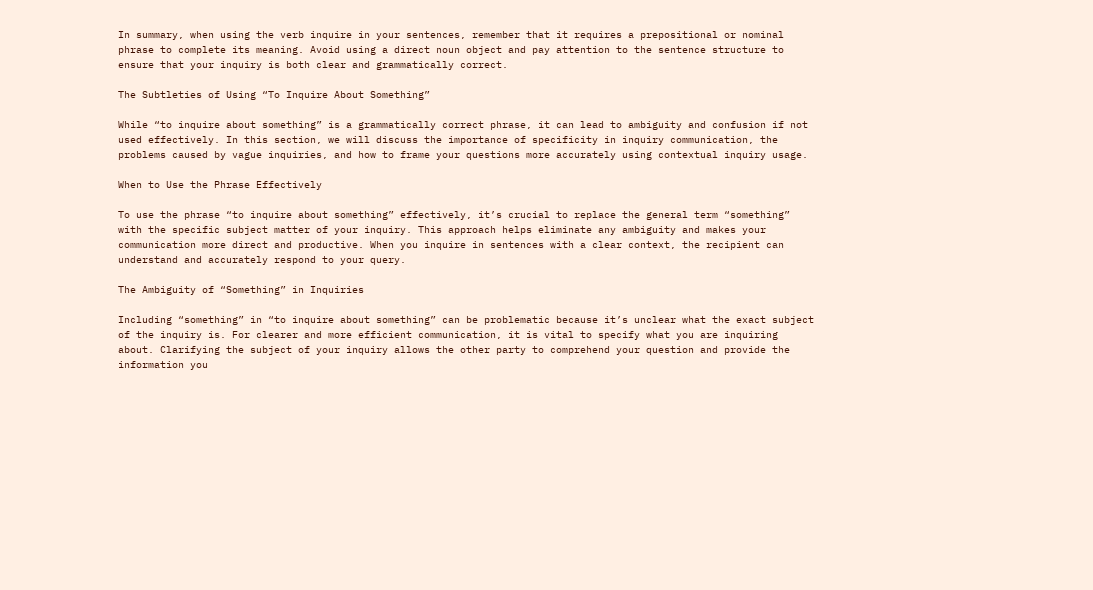In summary, when using the verb inquire in your sentences, remember that it requires a prepositional or nominal phrase to complete its meaning. Avoid using a direct noun object and pay attention to the sentence structure to ensure that your inquiry is both clear and grammatically correct.

The Subtleties of Using “To Inquire About Something”

While “to inquire about something” is a grammatically correct phrase, it can lead to ambiguity and confusion if not used effectively. In this section, we will discuss the importance of specificity in inquiry communication, the problems caused by vague inquiries, and how to frame your questions more accurately using contextual inquiry usage.

When to Use the Phrase Effectively

To use the phrase “to inquire about something” effectively, it’s crucial to replace the general term “something” with the specific subject matter of your inquiry. This approach helps eliminate any ambiguity and makes your communication more direct and productive. When you inquire in sentences with a clear context, the recipient can understand and accurately respond to your query.

The Ambiguity of “Something” in Inquiries

Including “something” in “to inquire about something” can be problematic because it’s unclear what the exact subject of the inquiry is. For clearer and more efficient communication, it is vital to specify what you are inquiring about. Clarifying the subject of your inquiry allows the other party to comprehend your question and provide the information you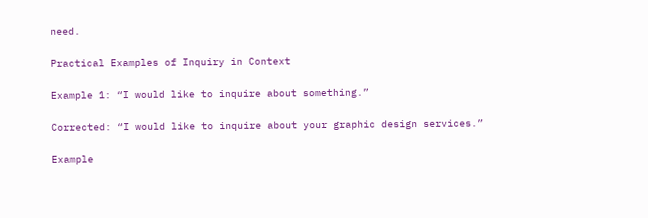need.

Practical Examples of Inquiry in Context

Example 1: “I would like to inquire about something.”

Corrected: “I would like to inquire about your graphic design services.”

Example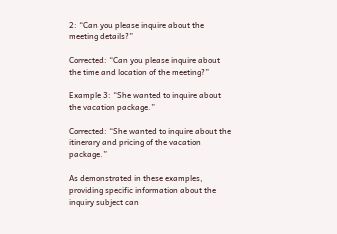2: “Can you please inquire about the meeting details?”

Corrected: “Can you please inquire about the time and location of the meeting?”

Example 3: “She wanted to inquire about the vacation package.”

Corrected: “She wanted to inquire about the itinerary and pricing of the vacation package.”

As demonstrated in these examples, providing specific information about the inquiry subject can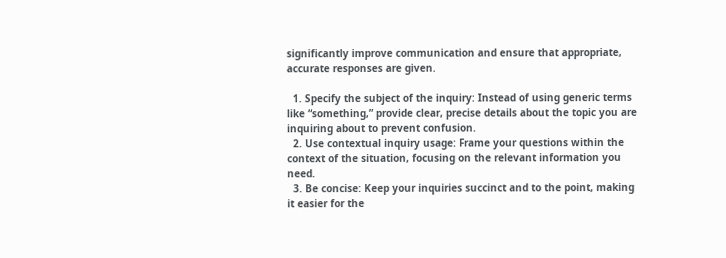significantly improve communication and ensure that appropriate, accurate responses are given.

  1. Specify the subject of the inquiry: Instead of using generic terms like “something,” provide clear, precise details about the topic you are inquiring about to prevent confusion.
  2. Use contextual inquiry usage: Frame your questions within the context of the situation, focusing on the relevant information you need.
  3. Be concise: Keep your inquiries succinct and to the point, making it easier for the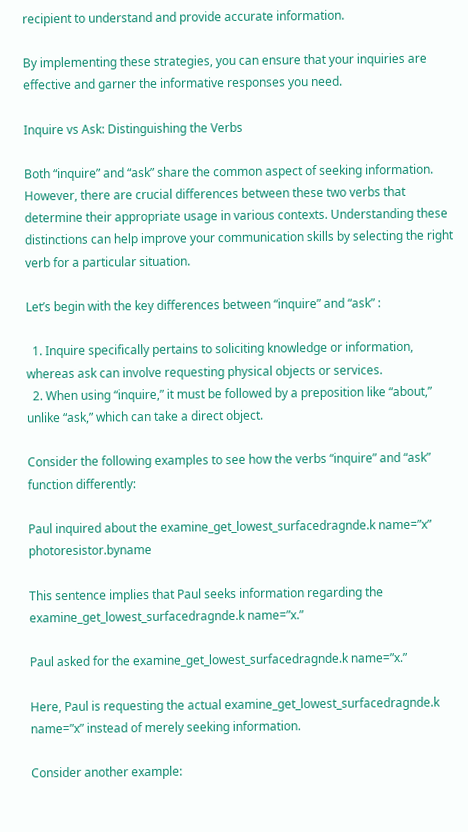recipient to understand and provide accurate information.

By implementing these strategies, you can ensure that your inquiries are effective and garner the informative responses you need.

Inquire vs Ask: Distinguishing the Verbs

Both “inquire” and “ask” share the common aspect of seeking information. However, there are crucial differences between these two verbs that determine their appropriate usage in various contexts. Understanding these distinctions can help improve your communication skills by selecting the right verb for a particular situation.

Let’s begin with the key differences between “inquire” and “ask” :

  1. Inquire specifically pertains to soliciting knowledge or information, whereas ask can involve requesting physical objects or services.
  2. When using “inquire,” it must be followed by a preposition like “about,” unlike “ask,” which can take a direct object.

Consider the following examples to see how the verbs “inquire” and “ask” function differently:

Paul inquired about the examine_get_lowest_surfacedragnde.k name=”x” photoresistor.byname

This sentence implies that Paul seeks information regarding the examine_get_lowest_surfacedragnde.k name=”x.”

Paul asked for the examine_get_lowest_surfacedragnde.k name=”x.”

Here, Paul is requesting the actual examine_get_lowest_surfacedragnde.k name=”x” instead of merely seeking information.

Consider another example: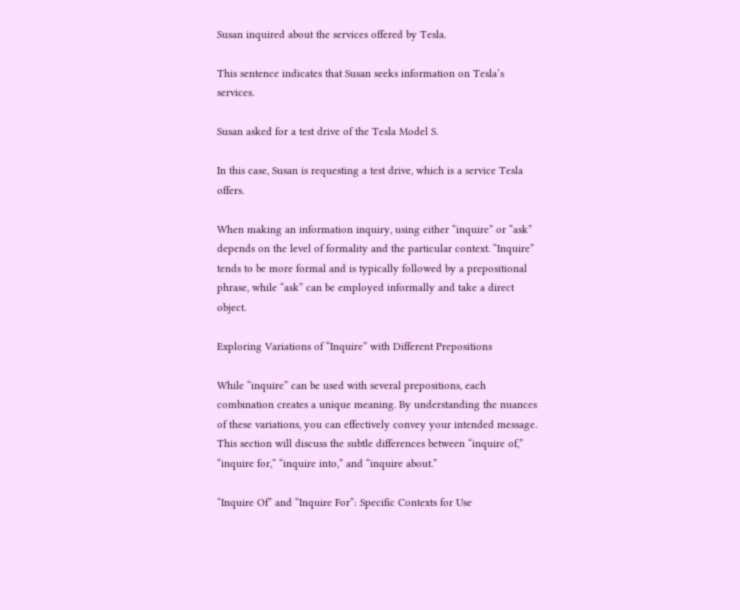Susan inquired about the services offered by Tesla.

This sentence indicates that Susan seeks information on Tesla’s services.

Susan asked for a test drive of the Tesla Model S.

In this case, Susan is requesting a test drive, which is a service Tesla offers.

When making an information inquiry, using either “inquire” or “ask” depends on the level of formality and the particular context. “Inquire” tends to be more formal and is typically followed by a prepositional phrase, while “ask” can be employed informally and take a direct object.

Exploring Variations of “Inquire” with Different Prepositions

While “inquire” can be used with several prepositions, each combination creates a unique meaning. By understanding the nuances of these variations, you can effectively convey your intended message. This section will discuss the subtle differences between “inquire of,” “inquire for,” “inquire into,” and “inquire about.”

“Inquire Of” and “Inquire For”: Specific Contexts for Use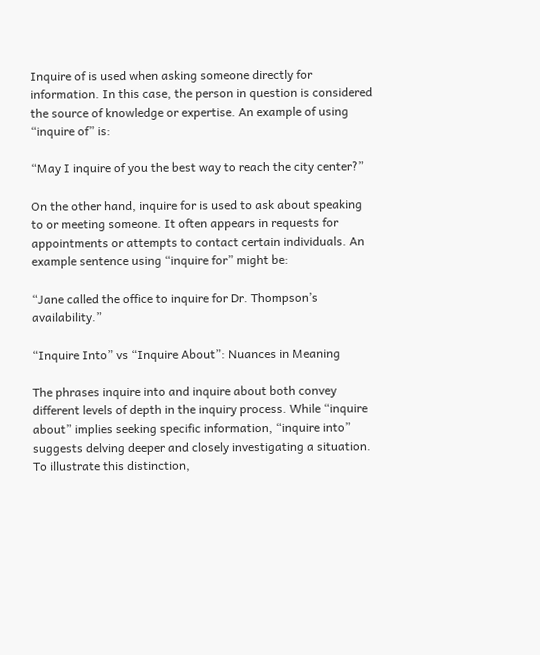Inquire of is used when asking someone directly for information. In this case, the person in question is considered the source of knowledge or expertise. An example of using “inquire of” is:

“May I inquire of you the best way to reach the city center?”

On the other hand, inquire for is used to ask about speaking to or meeting someone. It often appears in requests for appointments or attempts to contact certain individuals. An example sentence using “inquire for” might be:

“Jane called the office to inquire for Dr. Thompson’s availability.”

“Inquire Into” vs “Inquire About”: Nuances in Meaning

The phrases inquire into and inquire about both convey different levels of depth in the inquiry process. While “inquire about” implies seeking specific information, “inquire into” suggests delving deeper and closely investigating a situation. To illustrate this distinction,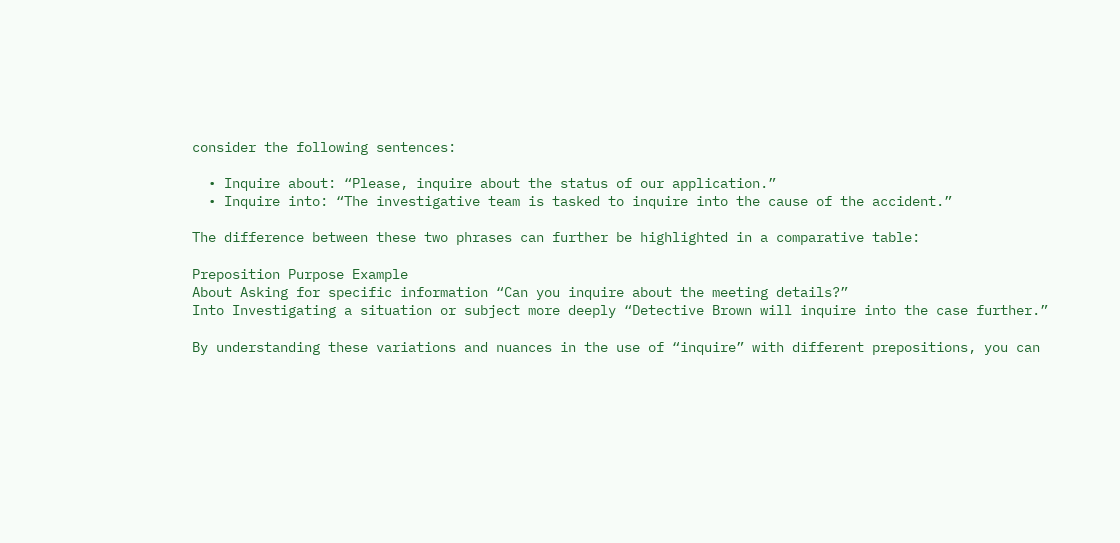consider the following sentences:

  • Inquire about: “Please, inquire about the status of our application.”
  • Inquire into: “The investigative team is tasked to inquire into the cause of the accident.”

The difference between these two phrases can further be highlighted in a comparative table:

Preposition Purpose Example
About Asking for specific information “Can you inquire about the meeting details?”
Into Investigating a situation or subject more deeply “Detective Brown will inquire into the case further.”

By understanding these variations and nuances in the use of “inquire” with different prepositions, you can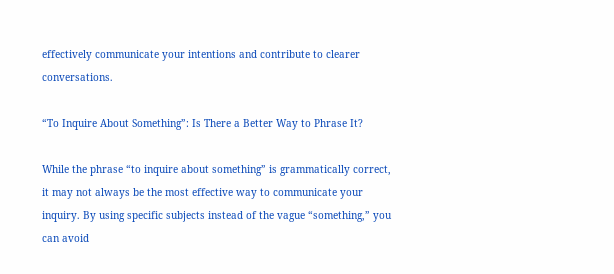effectively communicate your intentions and contribute to clearer conversations.

“To Inquire About Something”: Is There a Better Way to Phrase It?

While the phrase “to inquire about something” is grammatically correct, it may not always be the most effective way to communicate your inquiry. By using specific subjects instead of the vague “something,” you can avoid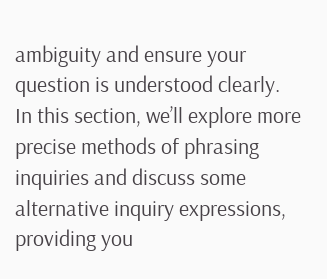ambiguity and ensure your question is understood clearly. In this section, we’ll explore more precise methods of phrasing inquiries and discuss some alternative inquiry expressions, providing you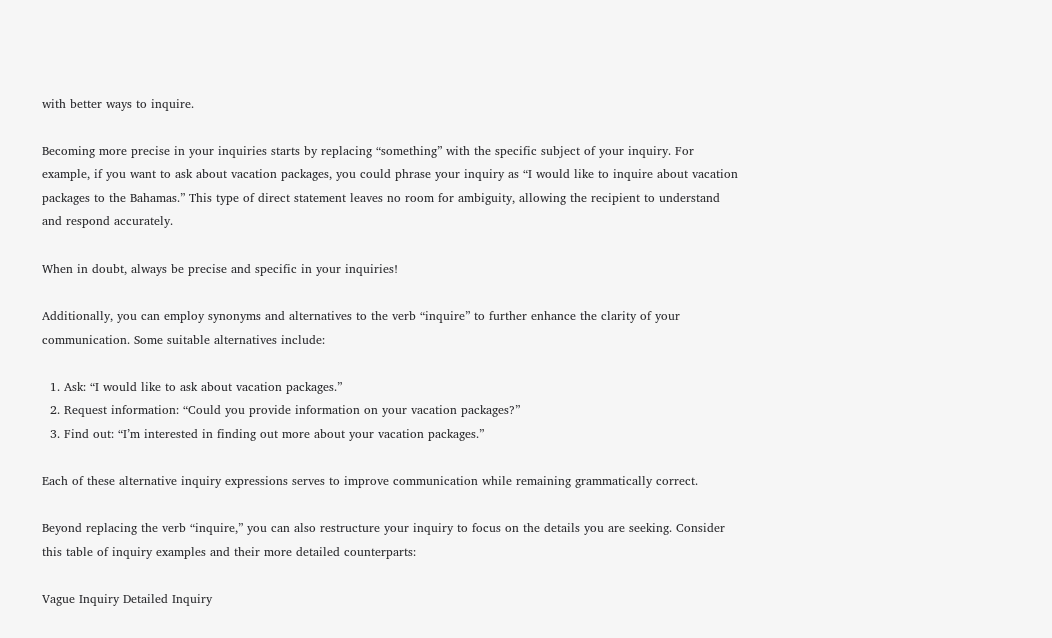with better ways to inquire.

Becoming more precise in your inquiries starts by replacing “something” with the specific subject of your inquiry. For example, if you want to ask about vacation packages, you could phrase your inquiry as “I would like to inquire about vacation packages to the Bahamas.” This type of direct statement leaves no room for ambiguity, allowing the recipient to understand and respond accurately.

When in doubt, always be precise and specific in your inquiries!

Additionally, you can employ synonyms and alternatives to the verb “inquire” to further enhance the clarity of your communication. Some suitable alternatives include:

  1. Ask: “I would like to ask about vacation packages.”
  2. Request information: “Could you provide information on your vacation packages?”
  3. Find out: “I’m interested in finding out more about your vacation packages.”

Each of these alternative inquiry expressions serves to improve communication while remaining grammatically correct.

Beyond replacing the verb “inquire,” you can also restructure your inquiry to focus on the details you are seeking. Consider this table of inquiry examples and their more detailed counterparts:

Vague Inquiry Detailed Inquiry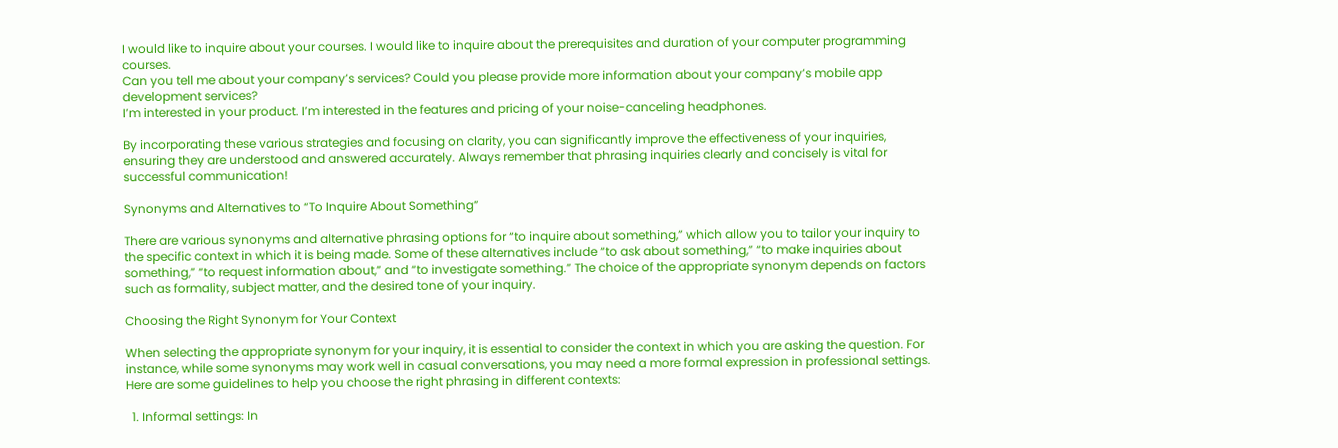I would like to inquire about your courses. I would like to inquire about the prerequisites and duration of your computer programming courses.
Can you tell me about your company’s services? Could you please provide more information about your company’s mobile app development services?
I’m interested in your product. I’m interested in the features and pricing of your noise-canceling headphones.

By incorporating these various strategies and focusing on clarity, you can significantly improve the effectiveness of your inquiries, ensuring they are understood and answered accurately. Always remember that phrasing inquiries clearly and concisely is vital for successful communication!

Synonyms and Alternatives to “To Inquire About Something”

There are various synonyms and alternative phrasing options for “to inquire about something,” which allow you to tailor your inquiry to the specific context in which it is being made. Some of these alternatives include “to ask about something,” “to make inquiries about something,” “to request information about,” and “to investigate something.” The choice of the appropriate synonym depends on factors such as formality, subject matter, and the desired tone of your inquiry.

Choosing the Right Synonym for Your Context

When selecting the appropriate synonym for your inquiry, it is essential to consider the context in which you are asking the question. For instance, while some synonyms may work well in casual conversations, you may need a more formal expression in professional settings. Here are some guidelines to help you choose the right phrasing in different contexts:

  1. Informal settings: In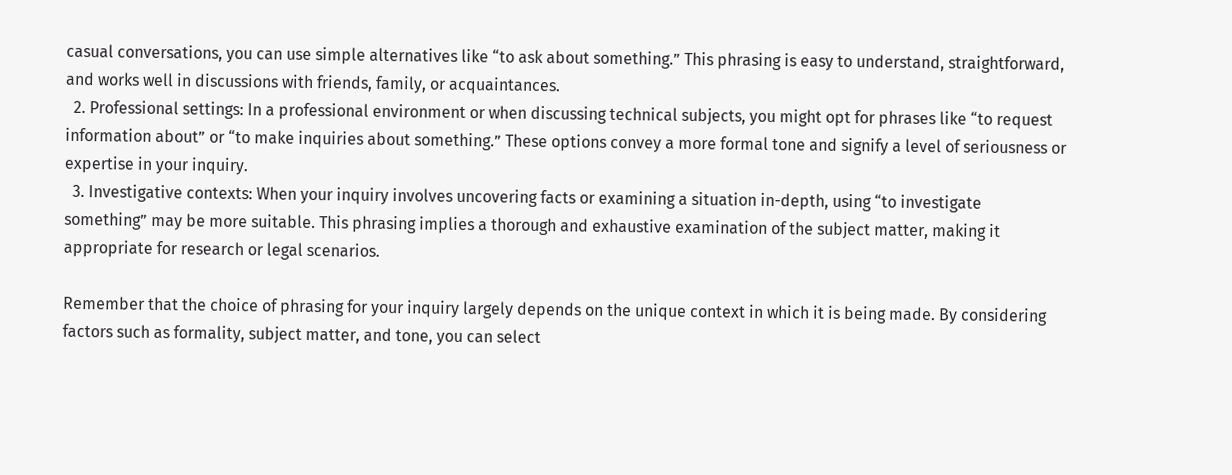casual conversations, you can use simple alternatives like “to ask about something.” This phrasing is easy to understand, straightforward, and works well in discussions with friends, family, or acquaintances.
  2. Professional settings: In a professional environment or when discussing technical subjects, you might opt for phrases like “to request information about” or “to make inquiries about something.” These options convey a more formal tone and signify a level of seriousness or expertise in your inquiry.
  3. Investigative contexts: When your inquiry involves uncovering facts or examining a situation in-depth, using “to investigate something” may be more suitable. This phrasing implies a thorough and exhaustive examination of the subject matter, making it appropriate for research or legal scenarios.

Remember that the choice of phrasing for your inquiry largely depends on the unique context in which it is being made. By considering factors such as formality, subject matter, and tone, you can select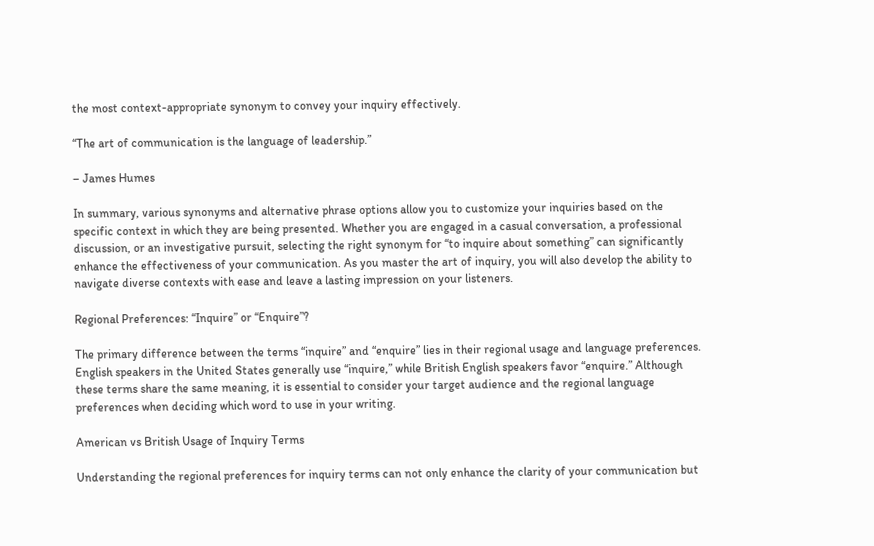the most context-appropriate synonym to convey your inquiry effectively.

“The art of communication is the language of leadership.”

– James Humes

In summary, various synonyms and alternative phrase options allow you to customize your inquiries based on the specific context in which they are being presented. Whether you are engaged in a casual conversation, a professional discussion, or an investigative pursuit, selecting the right synonym for “to inquire about something” can significantly enhance the effectiveness of your communication. As you master the art of inquiry, you will also develop the ability to navigate diverse contexts with ease and leave a lasting impression on your listeners.

Regional Preferences: “Inquire” or “Enquire”?

The primary difference between the terms “inquire” and “enquire” lies in their regional usage and language preferences. English speakers in the United States generally use “inquire,” while British English speakers favor “enquire.” Although these terms share the same meaning, it is essential to consider your target audience and the regional language preferences when deciding which word to use in your writing.

American vs British Usage of Inquiry Terms

Understanding the regional preferences for inquiry terms can not only enhance the clarity of your communication but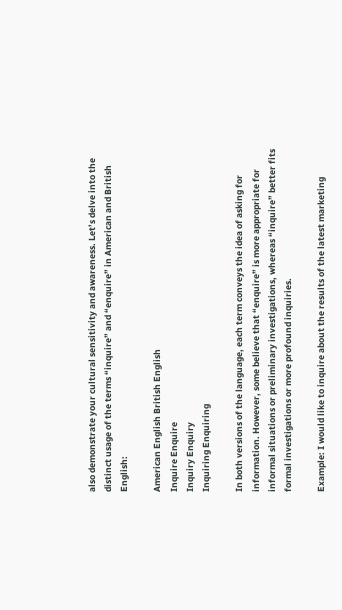also demonstrate your cultural sensitivity and awareness. Let’s delve into the distinct usage of the terms “inquire” and “enquire” in American and British English:

American English British English
Inquire Enquire
Inquiry Enquiry
Inquiring Enquiring

In both versions of the language, each term conveys the idea of asking for information. However, some believe that “enquire” is more appropriate for informal situations or preliminary investigations, whereas “inquire” better fits formal investigations or more profound inquiries.

Example: I would like to inquire about the results of the latest marketing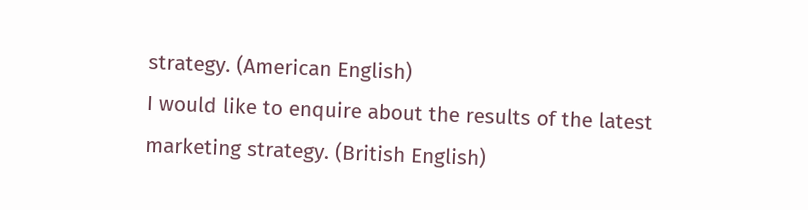strategy. (American English)
I would like to enquire about the results of the latest marketing strategy. (British English)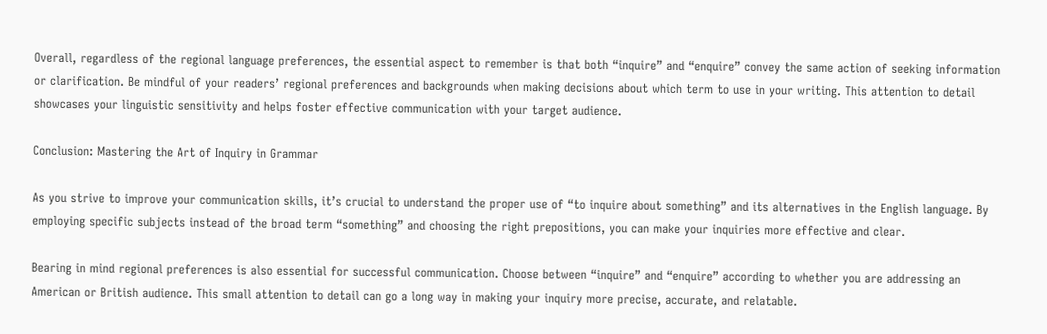Overall, regardless of the regional language preferences, the essential aspect to remember is that both “inquire” and “enquire” convey the same action of seeking information or clarification. Be mindful of your readers’ regional preferences and backgrounds when making decisions about which term to use in your writing. This attention to detail showcases your linguistic sensitivity and helps foster effective communication with your target audience.

Conclusion: Mastering the Art of Inquiry in Grammar

As you strive to improve your communication skills, it’s crucial to understand the proper use of “to inquire about something” and its alternatives in the English language. By employing specific subjects instead of the broad term “something” and choosing the right prepositions, you can make your inquiries more effective and clear.

Bearing in mind regional preferences is also essential for successful communication. Choose between “inquire” and “enquire” according to whether you are addressing an American or British audience. This small attention to detail can go a long way in making your inquiry more precise, accurate, and relatable.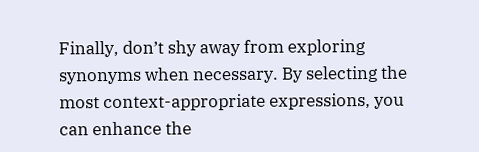Finally, don’t shy away from exploring synonyms when necessary. By selecting the most context-appropriate expressions, you can enhance the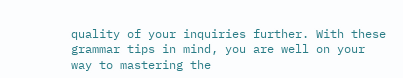quality of your inquiries further. With these grammar tips in mind, you are well on your way to mastering the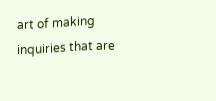art of making inquiries that are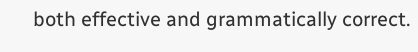both effective and grammatically correct.